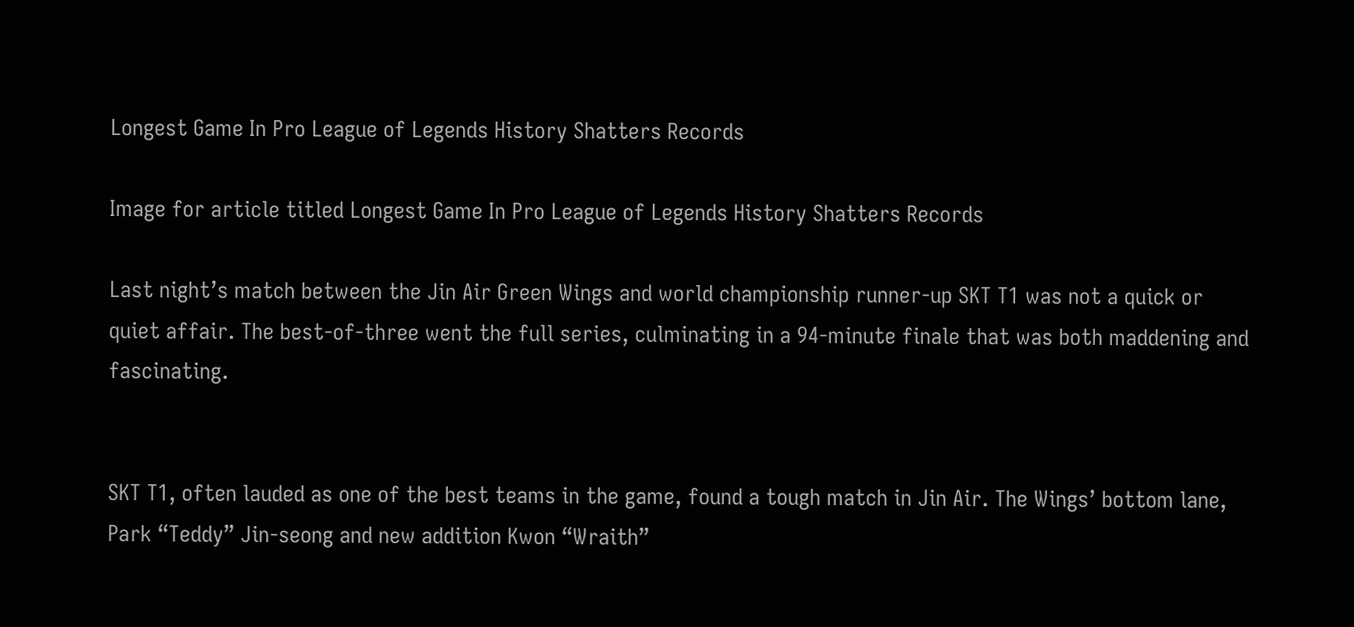Longest Game In Pro League of Legends History Shatters Records

Image for article titled Longest Game In Pro League of Legends History Shatters Records

Last night’s match between the Jin Air Green Wings and world championship runner-up SKT T1 was not a quick or quiet affair. The best-of-three went the full series, culminating in a 94-minute finale that was both maddening and fascinating.


SKT T1, often lauded as one of the best teams in the game, found a tough match in Jin Air. The Wings’ bottom lane, Park “Teddy” Jin-seong and new addition Kwon “Wraith”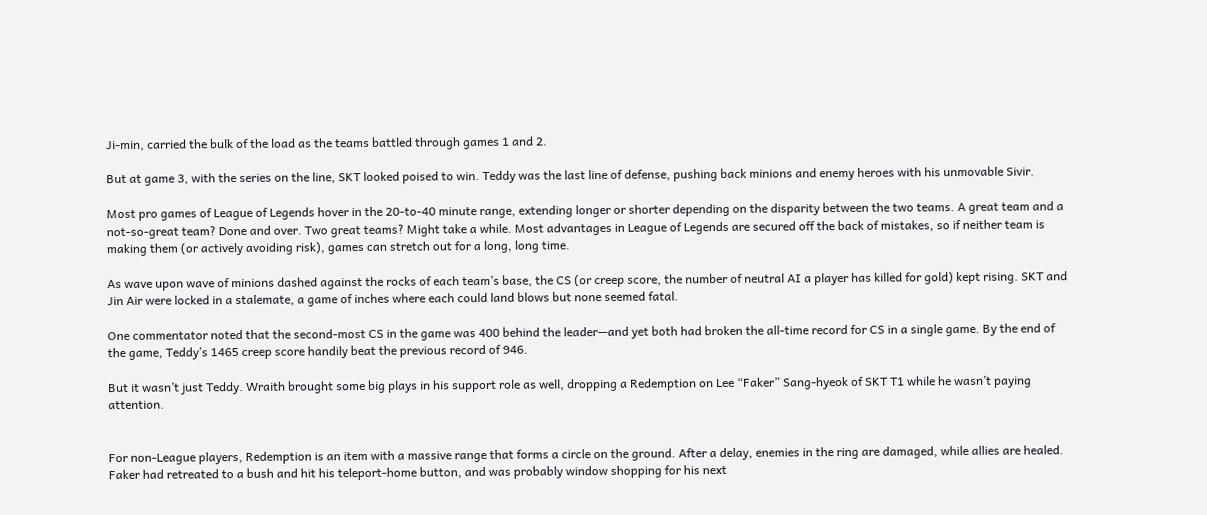Ji-min, carried the bulk of the load as the teams battled through games 1 and 2.

But at game 3, with the series on the line, SKT looked poised to win. Teddy was the last line of defense, pushing back minions and enemy heroes with his unmovable Sivir.

Most pro games of League of Legends hover in the 20-to-40 minute range, extending longer or shorter depending on the disparity between the two teams. A great team and a not-so-great team? Done and over. Two great teams? Might take a while. Most advantages in League of Legends are secured off the back of mistakes, so if neither team is making them (or actively avoiding risk), games can stretch out for a long, long time.

As wave upon wave of minions dashed against the rocks of each team’s base, the CS (or creep score, the number of neutral AI a player has killed for gold) kept rising. SKT and Jin Air were locked in a stalemate, a game of inches where each could land blows but none seemed fatal.

One commentator noted that the second-most CS in the game was 400 behind the leader—and yet both had broken the all-time record for CS in a single game. By the end of the game, Teddy’s 1465 creep score handily beat the previous record of 946.

But it wasn’t just Teddy. Wraith brought some big plays in his support role as well, dropping a Redemption on Lee “Faker” Sang-hyeok of SKT T1 while he wasn’t paying attention.


For non-League players, Redemption is an item with a massive range that forms a circle on the ground. After a delay, enemies in the ring are damaged, while allies are healed. Faker had retreated to a bush and hit his teleport-home button, and was probably window shopping for his next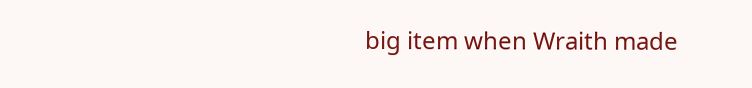big item when Wraith made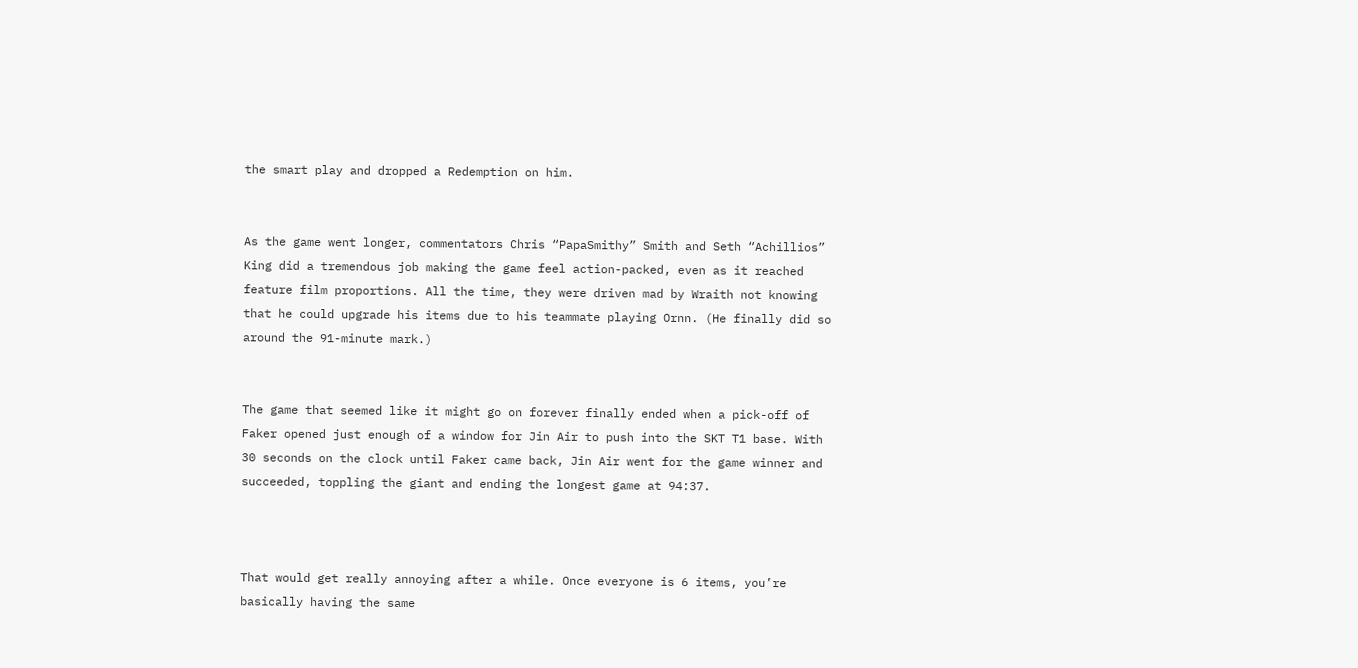the smart play and dropped a Redemption on him.


As the game went longer, commentators Chris “PapaSmithy” Smith and Seth “Achillios” King did a tremendous job making the game feel action-packed, even as it reached feature film proportions. All the time, they were driven mad by Wraith not knowing that he could upgrade his items due to his teammate playing Ornn. (He finally did so around the 91-minute mark.)


The game that seemed like it might go on forever finally ended when a pick-off of Faker opened just enough of a window for Jin Air to push into the SKT T1 base. With 30 seconds on the clock until Faker came back, Jin Air went for the game winner and succeeded, toppling the giant and ending the longest game at 94:37.



That would get really annoying after a while. Once everyone is 6 items, you’re basically having the same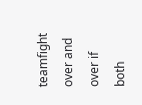teamfight over and over if both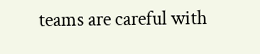teams are careful with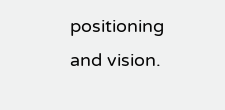positioning and vision.